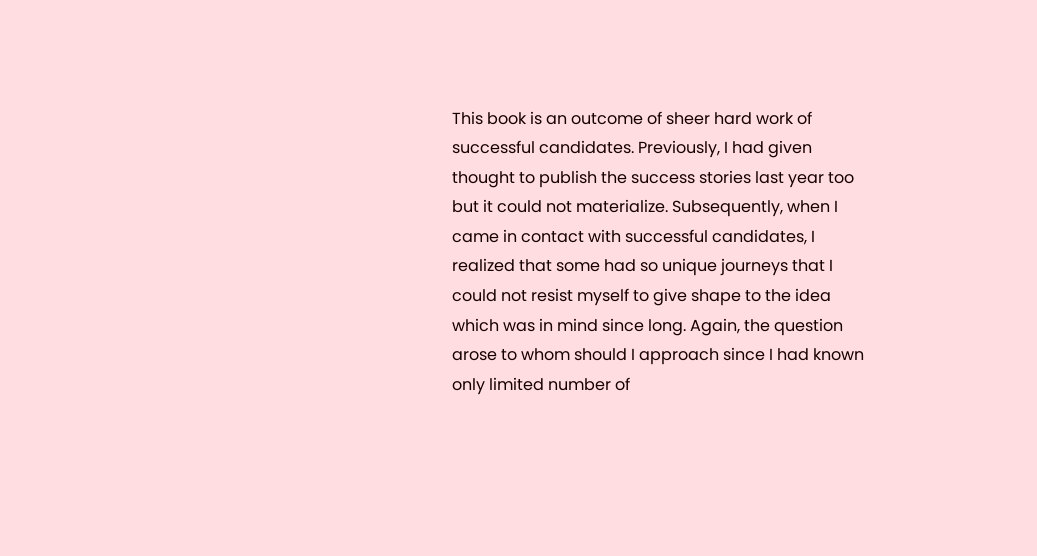This book is an outcome of sheer hard work of successful candidates. Previously, I had given thought to publish the success stories last year too but it could not materialize. Subsequently, when I came in contact with successful candidates, I realized that some had so unique journeys that I could not resist myself to give shape to the idea which was in mind since long. Again, the question arose to whom should I approach since I had known only limited number of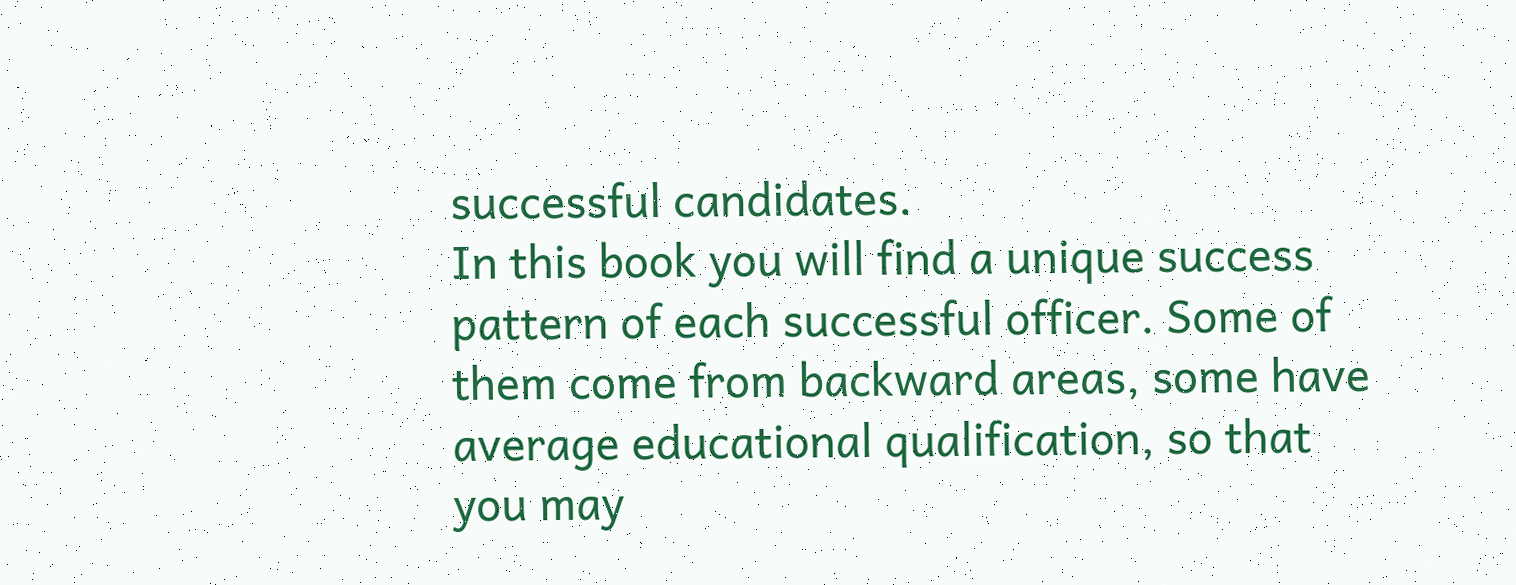successful candidates.
In this book you will find a unique success pattern of each successful officer. Some of them come from backward areas, some have average educational qualification, so that you may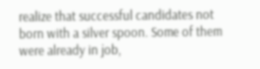realize that successful candidates not born with a silver spoon. Some of them were already in job,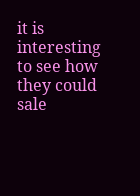it is interesting to see how they could sale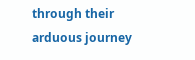through their arduous journey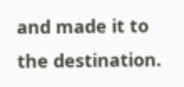and made it to the destination.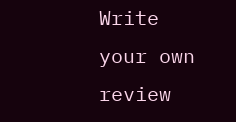Write your own review